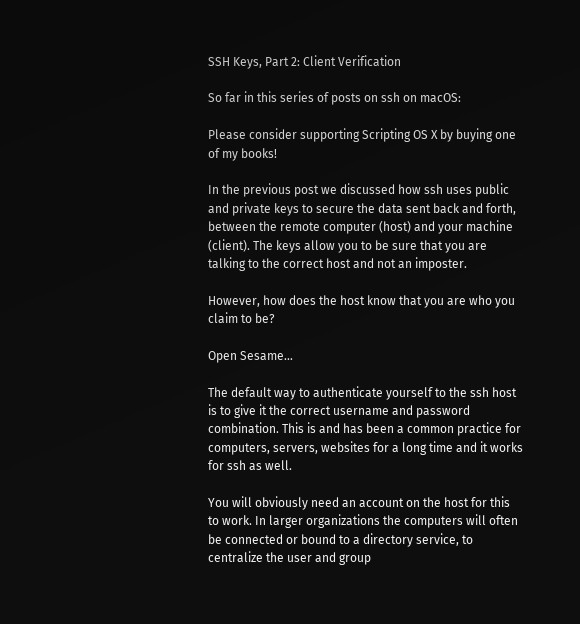SSH Keys, Part 2: Client Verification

So far in this series of posts on ssh on macOS:

Please consider supporting Scripting OS X by buying one of my books!

In the previous post we discussed how ssh uses public and private keys to secure the data sent back and forth, between the remote computer (host) and your machine (client). The keys allow you to be sure that you are talking to the correct host and not an imposter.

However, how does the host know that you are who you claim to be?

Open Sesame…

The default way to authenticate yourself to the ssh host is to give it the correct username and password combination. This is and has been a common practice for computers, servers, websites for a long time and it works for ssh as well.

You will obviously need an account on the host for this to work. In larger organizations the computers will often be connected or bound to a directory service, to centralize the user and group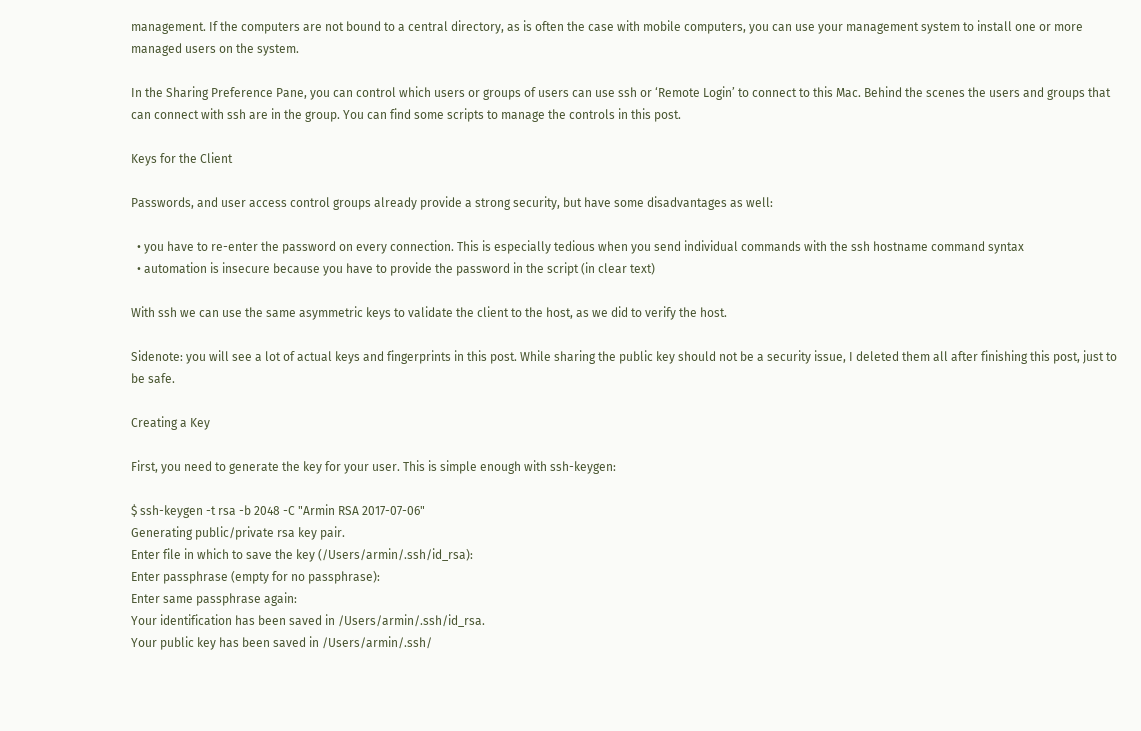management. If the computers are not bound to a central directory, as is often the case with mobile computers, you can use your management system to install one or more managed users on the system.

In the Sharing Preference Pane, you can control which users or groups of users can use ssh or ‘Remote Login’ to connect to this Mac. Behind the scenes the users and groups that can connect with ssh are in the group. You can find some scripts to manage the controls in this post.

Keys for the Client

Passwords, and user access control groups already provide a strong security, but have some disadvantages as well:

  • you have to re-enter the password on every connection. This is especially tedious when you send individual commands with the ssh hostname command syntax
  • automation is insecure because you have to provide the password in the script (in clear text)

With ssh we can use the same asymmetric keys to validate the client to the host, as we did to verify the host.

Sidenote: you will see a lot of actual keys and fingerprints in this post. While sharing the public key should not be a security issue, I deleted them all after finishing this post, just to be safe.

Creating a Key

First, you need to generate the key for your user. This is simple enough with ssh-keygen:

$ ssh-keygen -t rsa -b 2048 -C "Armin RSA 2017-07-06"
Generating public/private rsa key pair.
Enter file in which to save the key (/Users/armin/.ssh/id_rsa):
Enter passphrase (empty for no passphrase):
Enter same passphrase again:
Your identification has been saved in /Users/armin/.ssh/id_rsa.
Your public key has been saved in /Users/armin/.ssh/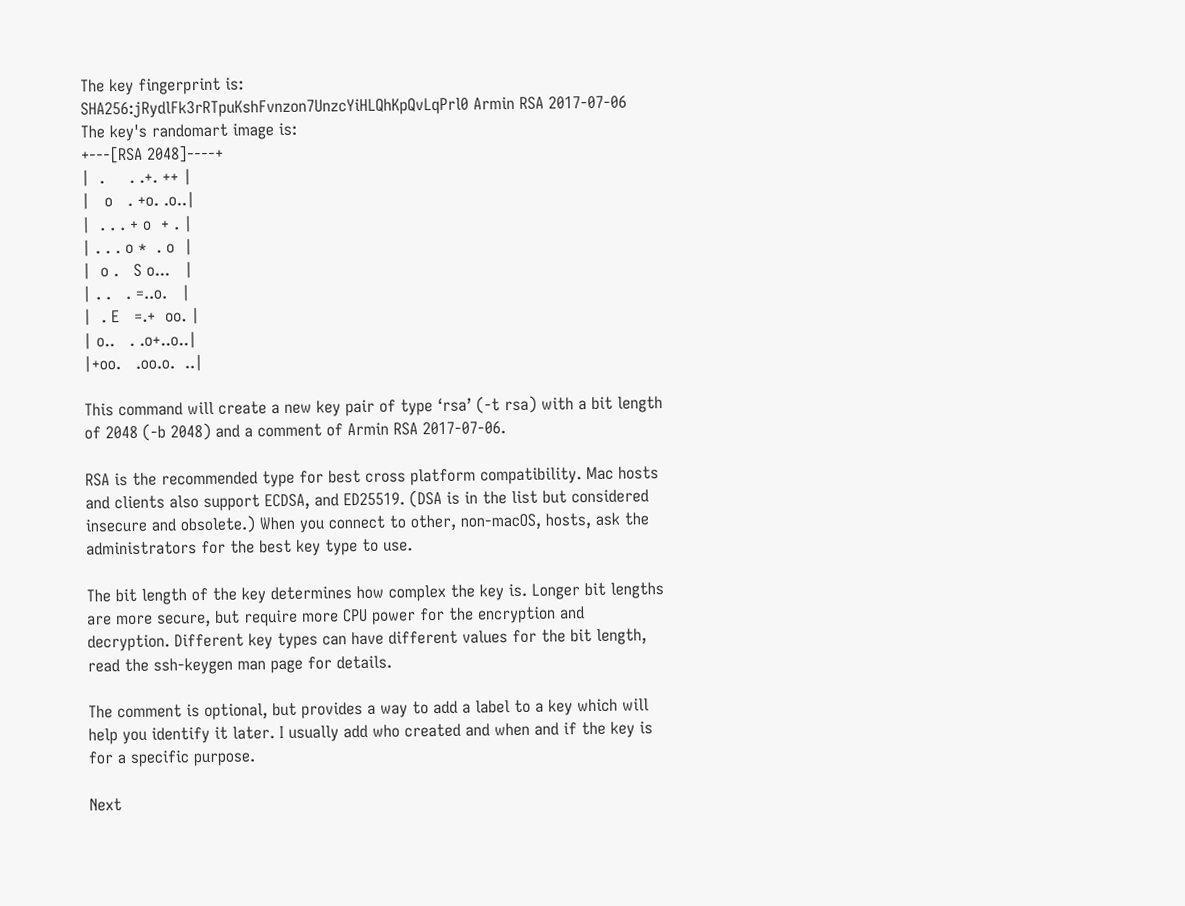The key fingerprint is:
SHA256:jRydlFk3rRTpuKshFvnzon7UnzcYiHLQhKpQvLqPrl0 Armin RSA 2017-07-06
The key's randomart image is:
+---[RSA 2048]----+
|  .     . .+. ++ |
|   o   . +o. .o..|
|  . . . + o  + . |
| . . . o *  . o  |
|  o .   S o...   |
| . .   . =..o.   |
|  . E   =.+  oo. |
| o..   . .o+..o..|
|+oo.   .oo.o.  ..|

This command will create a new key pair of type ‘rsa’ (-t rsa) with a bit length of 2048 (-b 2048) and a comment of Armin RSA 2017-07-06.

RSA is the recommended type for best cross platform compatibility. Mac hosts and clients also support ECDSA, and ED25519. (DSA is in the list but considered insecure and obsolete.) When you connect to other, non-macOS, hosts, ask the administrators for the best key type to use.

The bit length of the key determines how complex the key is. Longer bit lengths are more secure, but require more CPU power for the encryption and decryption. Different key types can have different values for the bit length, read the ssh-keygen man page for details.

The comment is optional, but provides a way to add a label to a key which will help you identify it later. I usually add who created and when and if the key is for a specific purpose.

Next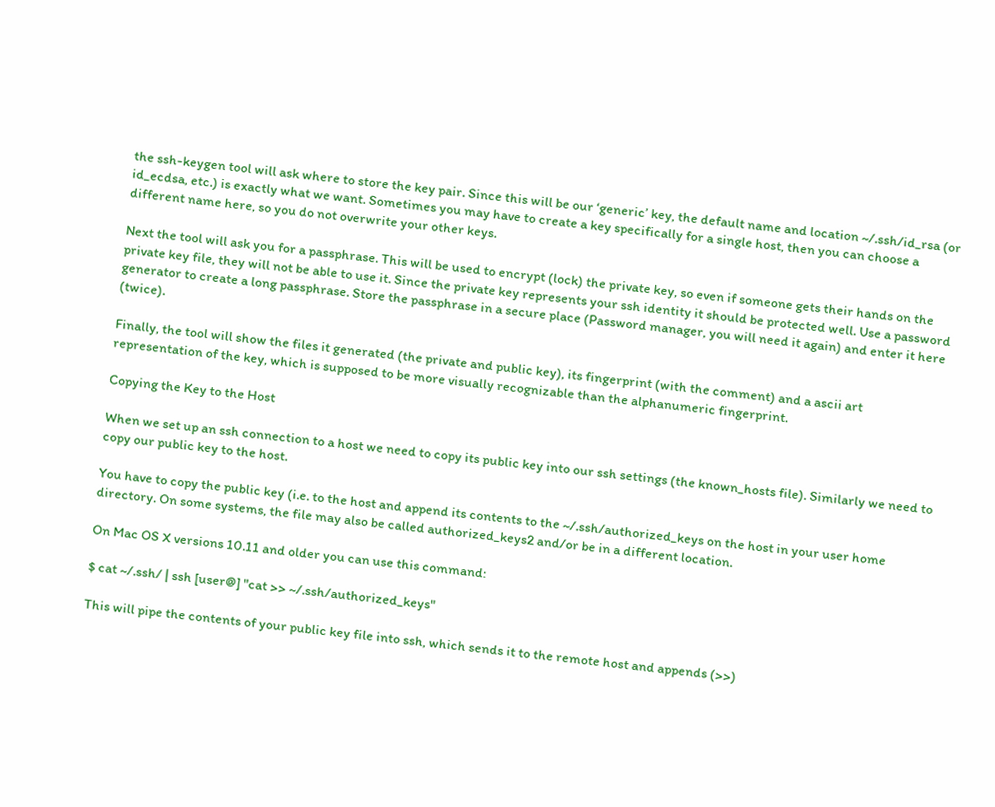the ssh-keygen tool will ask where to store the key pair. Since this will be our ‘generic’ key, the default name and location ~/.ssh/id_rsa (or id_ecdsa, etc.) is exactly what we want. Sometimes you may have to create a key specifically for a single host, then you can choose a different name here, so you do not overwrite your other keys.

Next the tool will ask you for a passphrase. This will be used to encrypt (lock) the private key, so even if someone gets their hands on the private key file, they will not be able to use it. Since the private key represents your ssh identity it should be protected well. Use a password generator to create a long passphrase. Store the passphrase in a secure place (Password manager, you will need it again) and enter it here (twice).

Finally, the tool will show the files it generated (the private and public key), its fingerprint (with the comment) and a ascii art representation of the key, which is supposed to be more visually recognizable than the alphanumeric fingerprint.

Copying the Key to the Host

When we set up an ssh connection to a host we need to copy its public key into our ssh settings (the known_hosts file). Similarly we need to copy our public key to the host.

You have to copy the public key (i.e. to the host and append its contents to the ~/.ssh/authorized_keys on the host in your user home directory. On some systems, the file may also be called authorized_keys2 and/or be in a different location.

On Mac OS X versions 10.11 and older you can use this command:

$ cat ~/.ssh/ | ssh [user@] "cat >> ~/.ssh/authorized_keys"

This will pipe the contents of your public key file into ssh, which sends it to the remote host and appends (>>)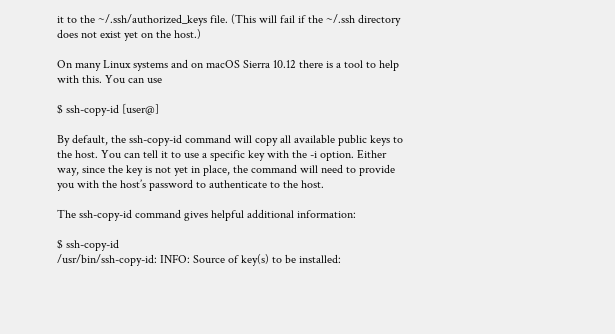it to the ~/.ssh/authorized_keys file. (This will fail if the ~/.ssh directory does not exist yet on the host.)

On many Linux systems and on macOS Sierra 10.12 there is a tool to help with this. You can use

$ ssh-copy-id [user@]

By default, the ssh-copy-id command will copy all available public keys to the host. You can tell it to use a specific key with the -i option. Either way, since the key is not yet in place, the command will need to provide you with the host’s password to authenticate to the host.

The ssh-copy-id command gives helpful additional information:

$ ssh-copy-id
/usr/bin/ssh-copy-id: INFO: Source of key(s) to be installed: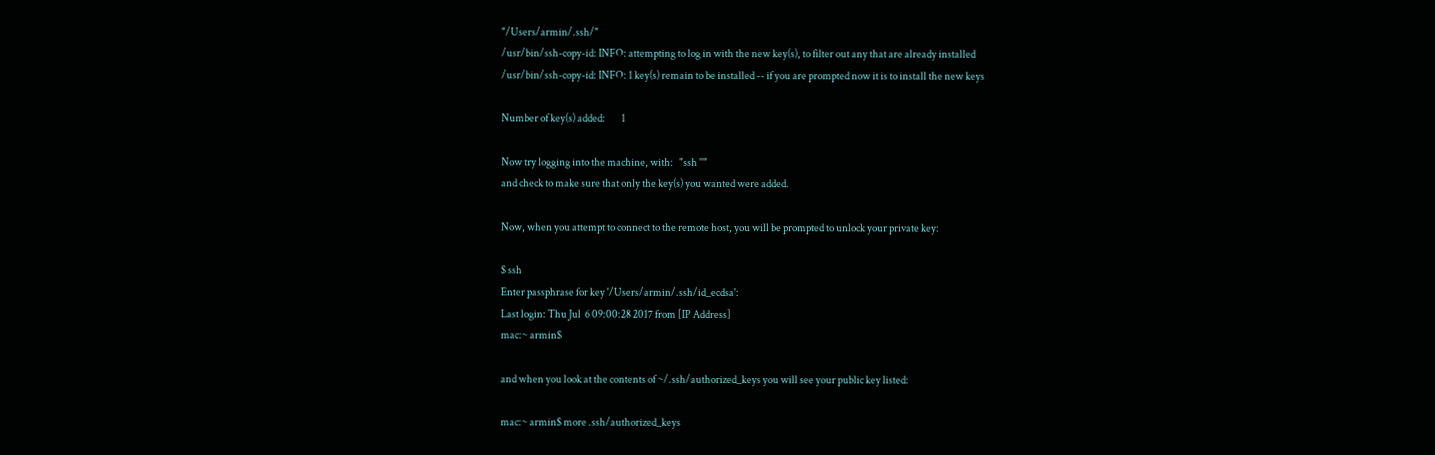"/Users/armin/.ssh/"
/usr/bin/ssh-copy-id: INFO: attempting to log in with the new key(s), to filter out any that are already installed
/usr/bin/ssh-copy-id: INFO: 1 key(s) remain to be installed -- if you are prompted now it is to install the new keys

Number of key(s) added:        1

Now try logging into the machine, with:   "ssh ''"
and check to make sure that only the key(s) you wanted were added.

Now, when you attempt to connect to the remote host, you will be prompted to unlock your private key:

$ ssh
Enter passphrase for key '/Users/armin/.ssh/id_ecdsa':
Last login: Thu Jul  6 09:00:28 2017 from [IP Address]
mac:~ armin$

and when you look at the contents of ~/.ssh/authorized_keys you will see your public key listed:

mac:~ armin$ more .ssh/authorized_keys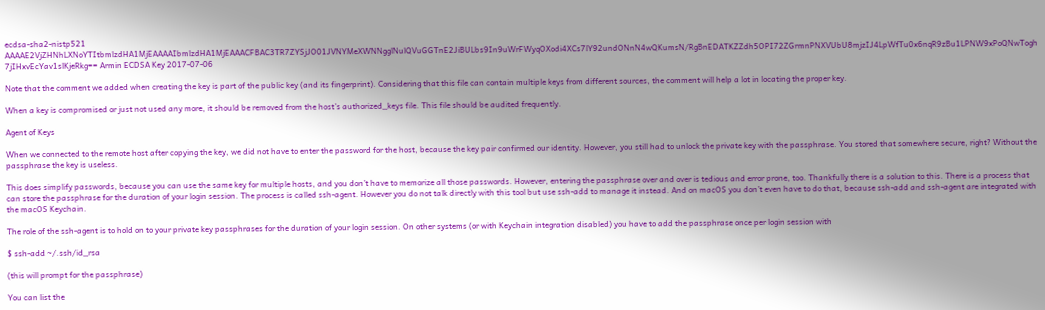ecdsa-sha2-nistp521 AAAAE2VjZHNhLXNoYTItbmlzdHA1MjEAAAAIbmlzdHA1MjEAAACFBAC3TR7ZYSjJO01JVNYMeXWNNgglNulQVuGGTnE2JiBULbs9In9uWrFWyqOXodi4XCs7lY92undONnN4wQKumsN/RgBnEDATKZZdh5OPI72ZGrmnPNXVUbU8mjzIJ4LpWfTu0x6nqR9zBu1LPNW9xPoQNwTogh7jIHxvEcYav1slKjeRkg== Armin ECDSA Key 2017-07-06

Note that the comment we added when creating the key is part of the public key (and its fingerprint). Considering that this file can contain multiple keys from different sources, the comment will help a lot in locating the proper key.

When a key is compromised or just not used any more, it should be removed from the host’s authorized_keys file. This file should be audited frequently.

Agent of Keys

When we connected to the remote host after copying the key, we did not have to enter the password for the host, because the key pair confirmed our identity. However, you still had to unlock the private key with the passphrase. You stored that somewhere secure, right? Without the passphrase the key is useless.

This does simplify passwords, because you can use the same key for multiple hosts, and you don’t have to memorize all those passwords. However, entering the passphrase over and over is tedious and error prone, too. Thankfully there is a solution to this. There is a process that can store the passphrase for the duration of your login session. The process is called ssh-agent. However you do not talk directly with this tool but use ssh-add to manage it instead. And on macOS you don’t even have to do that, because ssh-add and ssh-agent are integrated with the macOS Keychain.

The role of the ssh-agent is to hold on to your private key passphrases for the duration of your login session. On other systems (or with Keychain integration disabled) you have to add the passphrase once per login session with

$ ssh-add ~/.ssh/id_rsa

(this will prompt for the passphrase)

You can list the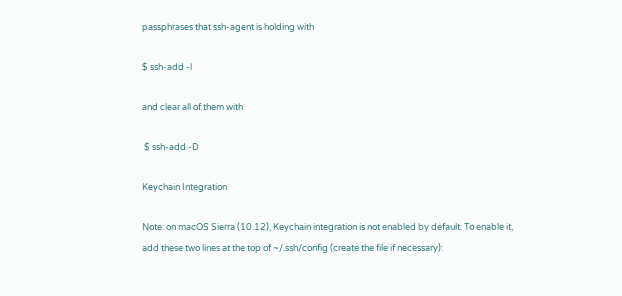passphrases that ssh-agent is holding with

$ ssh-add -l

and clear all of them with

 $ ssh-add -D

Keychain Integration

Note: on macOS Sierra (10.12), Keychain integration is not enabled by default. To enable it, add these two lines at the top of ~/.ssh/config (create the file if necessary):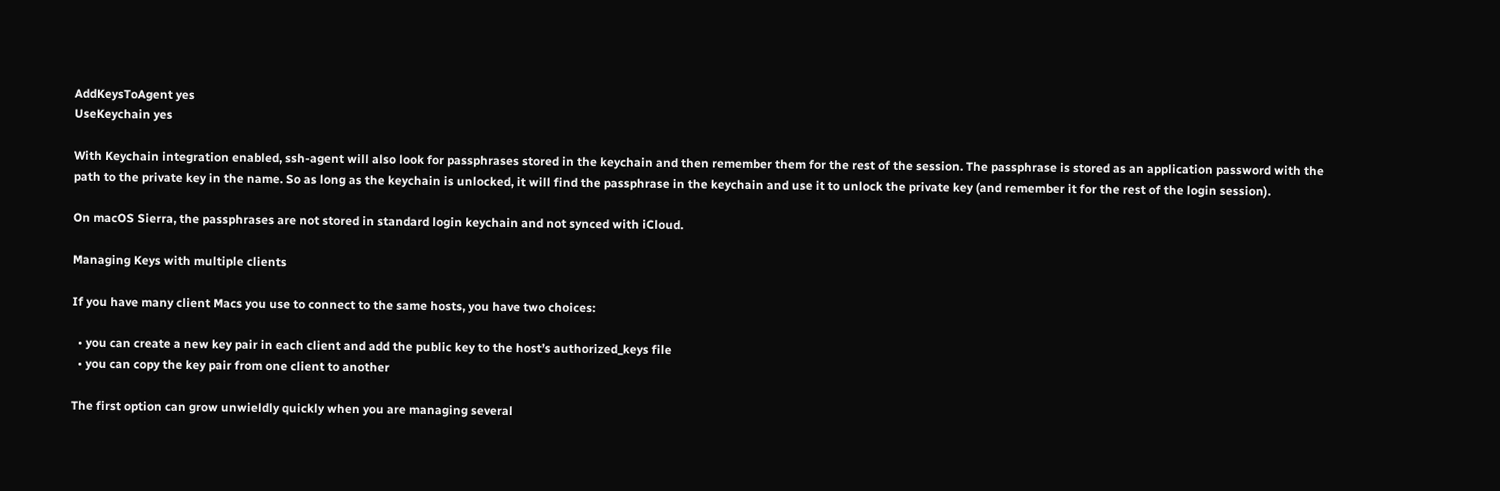AddKeysToAgent yes
UseKeychain yes

With Keychain integration enabled, ssh-agent will also look for passphrases stored in the keychain and then remember them for the rest of the session. The passphrase is stored as an application password with the path to the private key in the name. So as long as the keychain is unlocked, it will find the passphrase in the keychain and use it to unlock the private key (and remember it for the rest of the login session).

On macOS Sierra, the passphrases are not stored in standard login keychain and not synced with iCloud.

Managing Keys with multiple clients

If you have many client Macs you use to connect to the same hosts, you have two choices:

  • you can create a new key pair in each client and add the public key to the host’s authorized_keys file
  • you can copy the key pair from one client to another

The first option can grow unwieldly quickly when you are managing several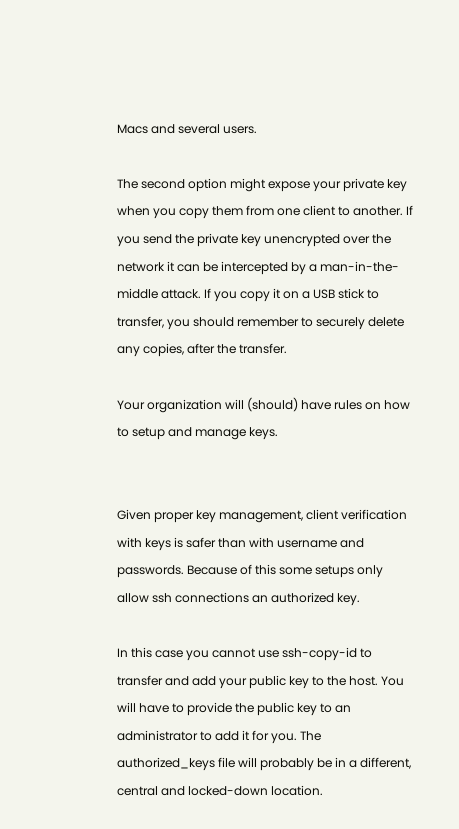Macs and several users.

The second option might expose your private key when you copy them from one client to another. If you send the private key unencrypted over the network it can be intercepted by a man-in-the-middle attack. If you copy it on a USB stick to transfer, you should remember to securely delete any copies, after the transfer.

Your organization will (should) have rules on how to setup and manage keys.


Given proper key management, client verification with keys is safer than with username and passwords. Because of this some setups only allow ssh connections an authorized key.

In this case you cannot use ssh-copy-id to transfer and add your public key to the host. You will have to provide the public key to an administrator to add it for you. The authorized_keys file will probably be in a different, central and locked-down location.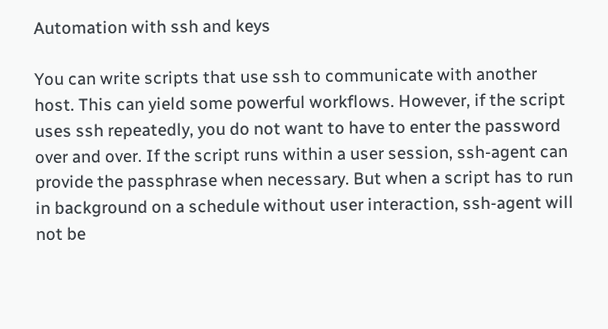Automation with ssh and keys

You can write scripts that use ssh to communicate with another host. This can yield some powerful workflows. However, if the script uses ssh repeatedly, you do not want to have to enter the password over and over. If the script runs within a user session, ssh-agent can provide the passphrase when necessary. But when a script has to run in background on a schedule without user interaction, ssh-agent will not be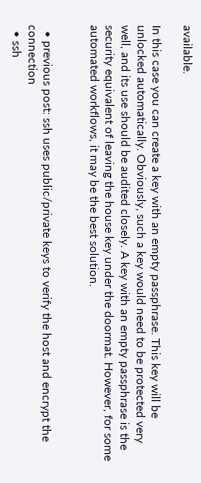available.

In this case you can create a key with an empty passphrase. This key will be unlocked automatically. Obviously, such a key would need to be protected very well, and its use should be audited closely. A key with an empty passphrase is the security equivalent of leaving the house key under the doormat. However, for some automated workflows, it may be the best solution.


  • previous post: ssh uses public/private keys to verify the host and encrypt the connection
  • ssh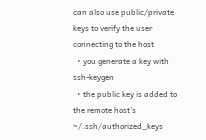can also use public/private keys to verify the user connecting to the host
  • you generate a key with ssh-keygen
  • the public key is added to the remote host’s ~/.ssh/authorized_keys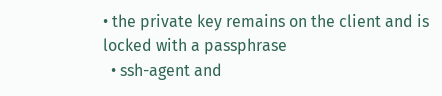• the private key remains on the client and is locked with a passphrase
  • ssh-agent and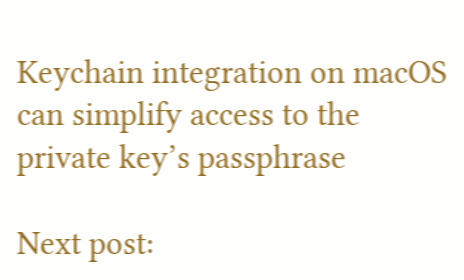Keychain integration on macOS can simplify access to the private key’s passphrase

Next post: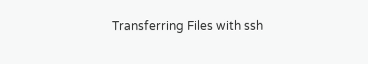Transferring Files with ssh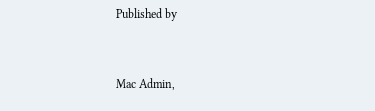Published by


Mac Admin,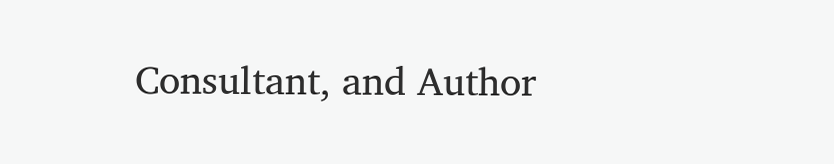Consultant, and Author